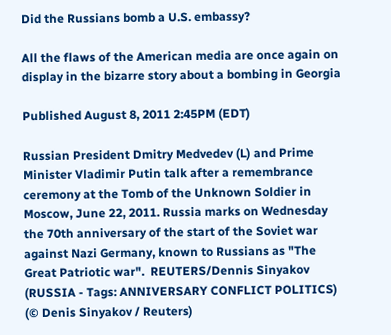Did the Russians bomb a U.S. embassy?

All the flaws of the American media are once again on display in the bizarre story about a bombing in Georgia

Published August 8, 2011 2:45PM (EDT)

Russian President Dmitry Medvedev (L) and Prime Minister Vladimir Putin talk after a remembrance ceremony at the Tomb of the Unknown Soldier in Moscow, June 22, 2011. Russia marks on Wednesday the 70th anniversary of the start of the Soviet war against Nazi Germany, known to Russians as "The Great Patriotic war".  REUTERS/Dennis Sinyakov  (RUSSIA - Tags: ANNIVERSARY CONFLICT POLITICS)                 (© Denis Sinyakov / Reuters)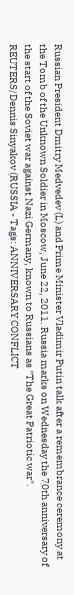Russian President Dmitry Medvedev (L) and Prime Minister Vladimir Putin talk after a remembrance ceremony at the Tomb of the Unknown Soldier in Moscow, June 22, 2011. Russia marks on Wednesday the 70th anniversary of the start of the Soviet war against Nazi Germany, known to Russians as "The Great Patriotic war". REUTERS/Dennis Sinyakov (RUSSIA - Tags: ANNIVERSARY CONFLICT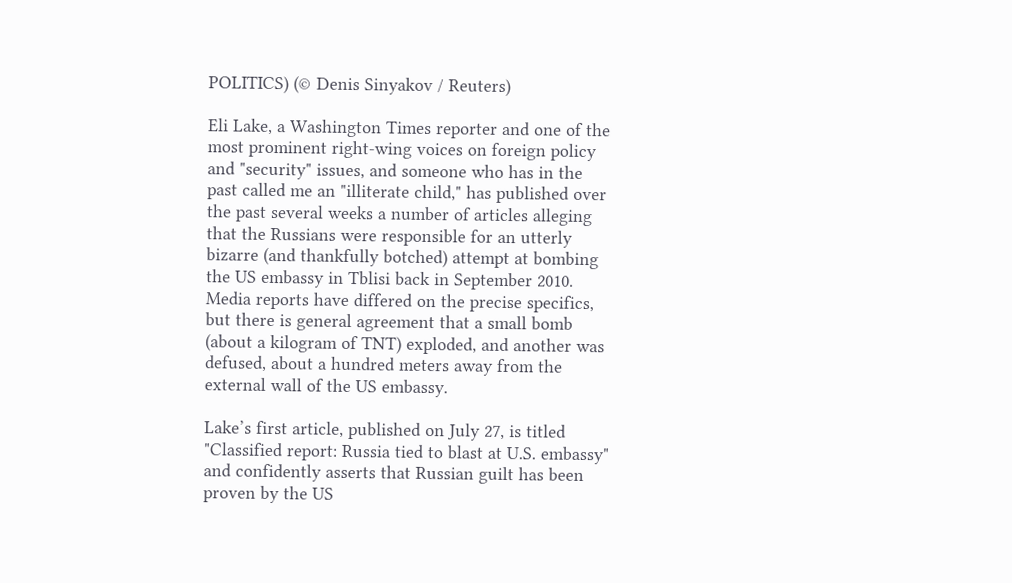POLITICS) (© Denis Sinyakov / Reuters)

Eli Lake, a Washington Times reporter and one of the most prominent right-wing voices on foreign policy and "security" issues, and someone who has in the past called me an "illiterate child," has published over the past several weeks a number of articles alleging that the Russians were responsible for an utterly bizarre (and thankfully botched) attempt at bombing the US embassy in Tblisi back in September 2010. Media reports have differed on the precise specifics, but there is general agreement that a small bomb (about a kilogram of TNT) exploded, and another was defused, about a hundred meters away from the external wall of the US embassy.

Lake’s first article, published on July 27, is titled "Classified report: Russia tied to blast at U.S. embassy" and confidently asserts that Russian guilt has been proven by the US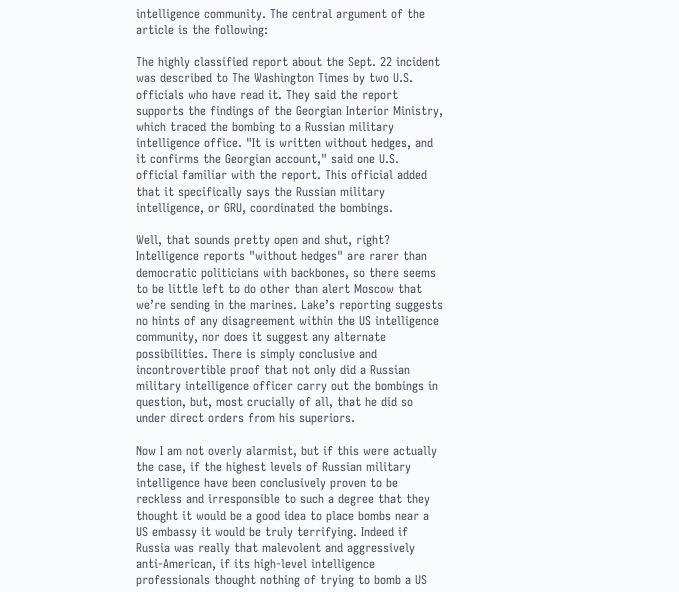intelligence community. The central argument of the article is the following:

The highly classified report about the Sept. 22 incident was described to The Washington Times by two U.S. officials who have read it. They said the report supports the findings of the Georgian Interior Ministry, which traced the bombing to a Russian military intelligence office. "It is written without hedges, and it confirms the Georgian account," said one U.S. official familiar with the report. This official added that it specifically says the Russian military intelligence, or GRU, coordinated the bombings.

Well, that sounds pretty open and shut, right? Intelligence reports "without hedges" are rarer than democratic politicians with backbones, so there seems to be little left to do other than alert Moscow that we’re sending in the marines. Lake’s reporting suggests no hints of any disagreement within the US intelligence community, nor does it suggest any alternate possibilities. There is simply conclusive and incontrovertible proof that not only did a Russian military intelligence officer carry out the bombings in question, but, most crucially of all, that he did so under direct orders from his superiors.

Now I am not overly alarmist, but if this were actually the case, if the highest levels of Russian military intelligence have been conclusively proven to be reckless and irresponsible to such a degree that they thought it would be a good idea to place bombs near a US embassy it would be truly terrifying. Indeed if Russia was really that malevolent and aggressively anti-American, if its high-level intelligence professionals thought nothing of trying to bomb a US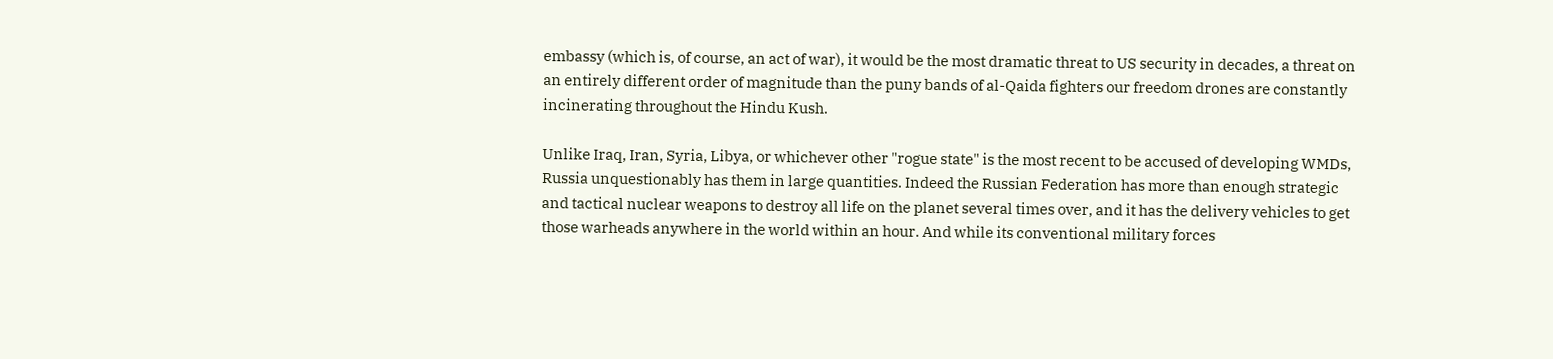embassy (which is, of course, an act of war), it would be the most dramatic threat to US security in decades, a threat on an entirely different order of magnitude than the puny bands of al-Qaida fighters our freedom drones are constantly incinerating throughout the Hindu Kush.

Unlike Iraq, Iran, Syria, Libya, or whichever other "rogue state" is the most recent to be accused of developing WMDs, Russia unquestionably has them in large quantities. Indeed the Russian Federation has more than enough strategic and tactical nuclear weapons to destroy all life on the planet several times over, and it has the delivery vehicles to get those warheads anywhere in the world within an hour. And while its conventional military forces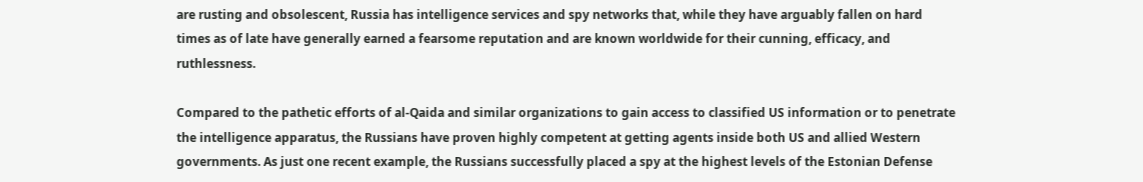are rusting and obsolescent, Russia has intelligence services and spy networks that, while they have arguably fallen on hard times as of late have generally earned a fearsome reputation and are known worldwide for their cunning, efficacy, and ruthlessness.

Compared to the pathetic efforts of al-Qaida and similar organizations to gain access to classified US information or to penetrate the intelligence apparatus, the Russians have proven highly competent at getting agents inside both US and allied Western governments. As just one recent example, the Russians successfully placed a spy at the highest levels of the Estonian Defense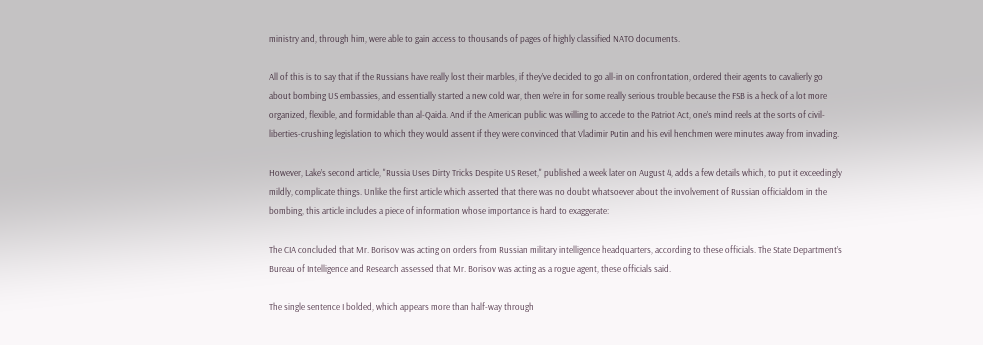ministry and, through him, were able to gain access to thousands of pages of highly classified NATO documents.

All of this is to say that if the Russians have really lost their marbles, if they’ve decided to go all-in on confrontation, ordered their agents to cavalierly go about bombing US embassies, and essentially started a new cold war, then we’re in for some really serious trouble because the FSB is a heck of a lot more organized, flexible, and formidable than al-Qaida. And if the American public was willing to accede to the Patriot Act, one’s mind reels at the sorts of civil-liberties-crushing legislation to which they would assent if they were convinced that Vladimir Putin and his evil henchmen were minutes away from invading.

However, Lake’s second article, "Russia Uses Dirty Tricks Despite US Reset," published a week later on August 4, adds a few details which, to put it exceedingly mildly, complicate things. Unlike the first article which asserted that there was no doubt whatsoever about the involvement of Russian officialdom in the bombing, this article includes a piece of information whose importance is hard to exaggerate:

The CIA concluded that Mr. Borisov was acting on orders from Russian military intelligence headquarters, according to these officials. The State Department’s Bureau of Intelligence and Research assessed that Mr. Borisov was acting as a rogue agent, these officials said.

The single sentence I bolded, which appears more than half-way through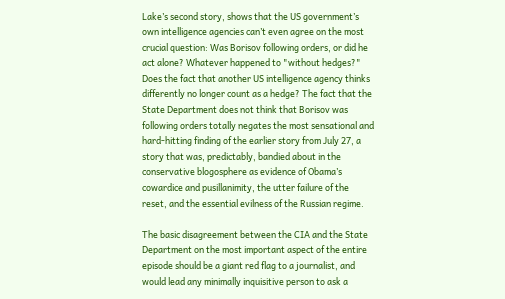Lake’s second story, shows that the US government’s own intelligence agencies can’t even agree on the most crucial question: Was Borisov following orders, or did he act alone? Whatever happened to "without hedges?" Does the fact that another US intelligence agency thinks differently no longer count as a hedge? The fact that the State Department does not think that Borisov was following orders totally negates the most sensational and hard-hitting finding of the earlier story from July 27, a story that was, predictably, bandied about in the conservative blogosphere as evidence of Obama’s cowardice and pusillanimity, the utter failure of the reset, and the essential evilness of the Russian regime.

The basic disagreement between the CIA and the State Department on the most important aspect of the entire episode should be a giant red flag to a journalist, and would lead any minimally inquisitive person to ask a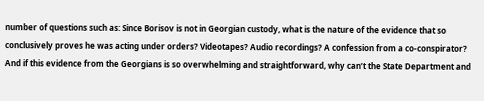number of questions such as: Since Borisov is not in Georgian custody, what is the nature of the evidence that so conclusively proves he was acting under orders? Videotapes? Audio recordings? A confession from a co-conspirator? And if this evidence from the Georgians is so overwhelming and straightforward, why can’t the State Department and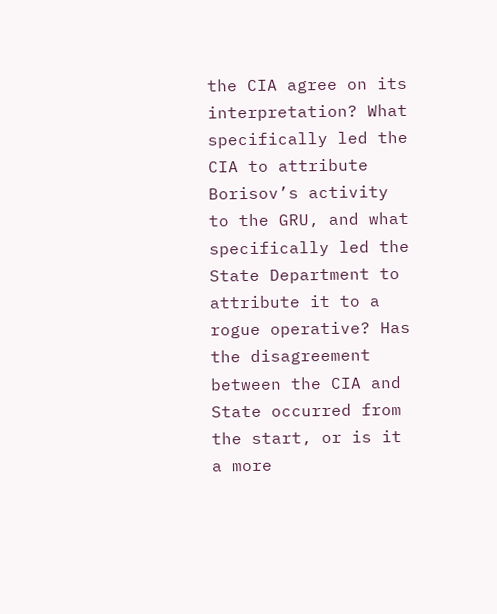the CIA agree on its interpretation? What specifically led the CIA to attribute Borisov’s activity to the GRU, and what specifically led the State Department to attribute it to a rogue operative? Has the disagreement between the CIA and State occurred from the start, or is it a more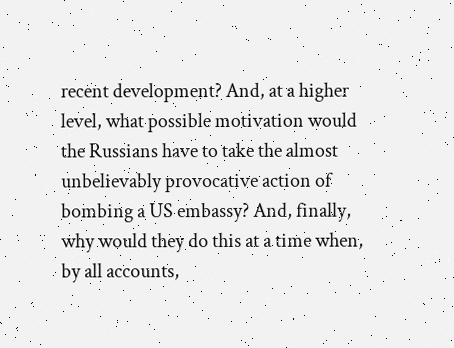recent development? And, at a higher level, what possible motivation would the Russians have to take the almost unbelievably provocative action of bombing a US embassy? And, finally, why would they do this at a time when, by all accounts,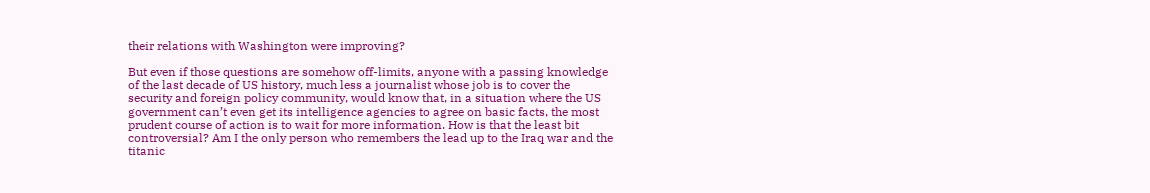their relations with Washington were improving?

But even if those questions are somehow off-limits, anyone with a passing knowledge of the last decade of US history, much less a journalist whose job is to cover the security and foreign policy community, would know that, in a situation where the US government can’t even get its intelligence agencies to agree on basic facts, the most prudent course of action is to wait for more information. How is that the least bit controversial? Am I the only person who remembers the lead up to the Iraq war and the titanic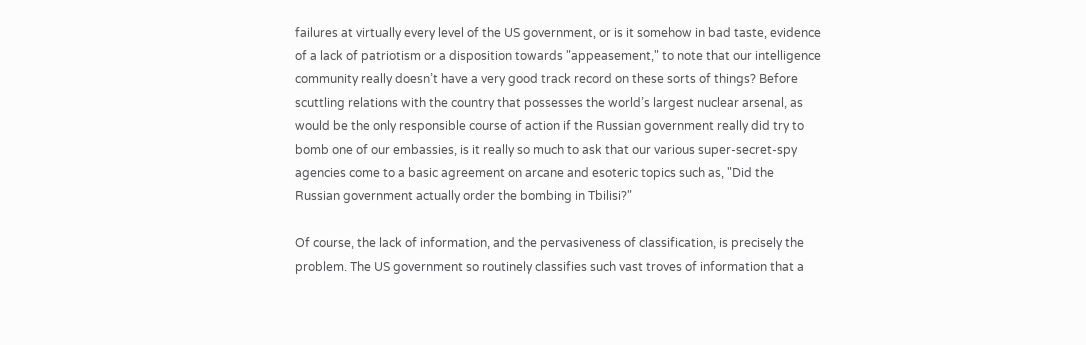failures at virtually every level of the US government, or is it somehow in bad taste, evidence of a lack of patriotism or a disposition towards "appeasement," to note that our intelligence community really doesn’t have a very good track record on these sorts of things? Before scuttling relations with the country that possesses the world’s largest nuclear arsenal, as would be the only responsible course of action if the Russian government really did try to bomb one of our embassies, is it really so much to ask that our various super-secret-spy agencies come to a basic agreement on arcane and esoteric topics such as, "Did the Russian government actually order the bombing in Tbilisi?"

Of course, the lack of information, and the pervasiveness of classification, is precisely the problem. The US government so routinely classifies such vast troves of information that a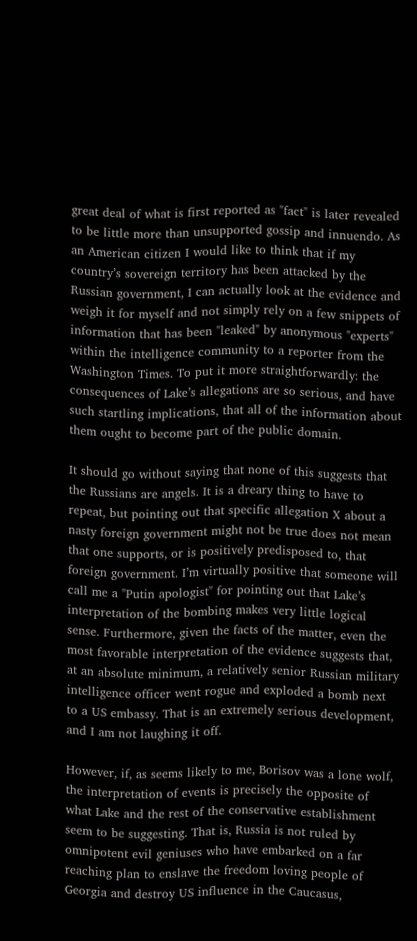great deal of what is first reported as "fact" is later revealed to be little more than unsupported gossip and innuendo. As an American citizen I would like to think that if my country’s sovereign territory has been attacked by the Russian government, I can actually look at the evidence and weigh it for myself and not simply rely on a few snippets of information that has been "leaked" by anonymous "experts" within the intelligence community to a reporter from the Washington Times. To put it more straightforwardly: the consequences of Lake’s allegations are so serious, and have such startling implications, that all of the information about them ought to become part of the public domain.

It should go without saying that none of this suggests that the Russians are angels. It is a dreary thing to have to repeat, but pointing out that specific allegation X about a nasty foreign government might not be true does not mean that one supports, or is positively predisposed to, that foreign government. I’m virtually positive that someone will call me a "Putin apologist" for pointing out that Lake’s interpretation of the bombing makes very little logical sense. Furthermore, given the facts of the matter, even the most favorable interpretation of the evidence suggests that, at an absolute minimum, a relatively senior Russian military intelligence officer went rogue and exploded a bomb next to a US embassy. That is an extremely serious development, and I am not laughing it off.

However, if, as seems likely to me, Borisov was a lone wolf, the interpretation of events is precisely the opposite of what Lake and the rest of the conservative establishment seem to be suggesting. That is, Russia is not ruled by omnipotent evil geniuses who have embarked on a far reaching plan to enslave the freedom loving people of Georgia and destroy US influence in the Caucasus,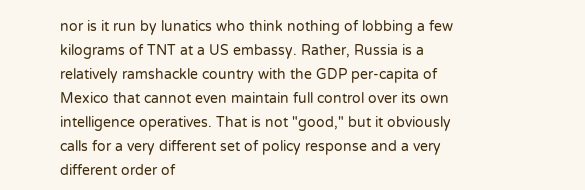nor is it run by lunatics who think nothing of lobbing a few kilograms of TNT at a US embassy. Rather, Russia is a relatively ramshackle country with the GDP per-capita of Mexico that cannot even maintain full control over its own intelligence operatives. That is not "good," but it obviously calls for a very different set of policy response and a very different order of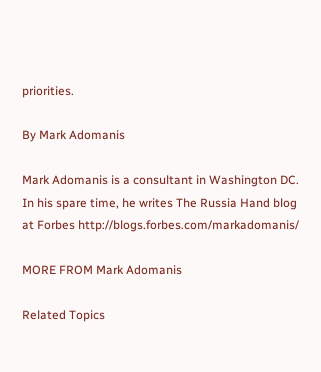priorities.

By Mark Adomanis

Mark Adomanis is a consultant in Washington DC. In his spare time, he writes The Russia Hand blog at Forbes http://blogs.forbes.com/markadomanis/

MORE FROM Mark Adomanis

Related Topics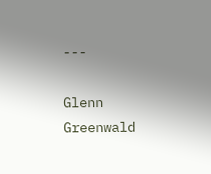---

Glenn Greenwald